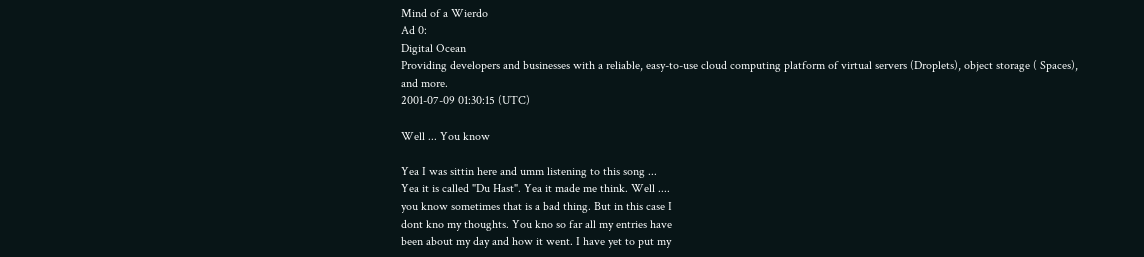Mind of a Wierdo
Ad 0:
Digital Ocean
Providing developers and businesses with a reliable, easy-to-use cloud computing platform of virtual servers (Droplets), object storage ( Spaces), and more.
2001-07-09 01:30:15 (UTC)

Well ... You know

Yea I was sittin here and umm listening to this song ...
Yea it is called "Du Hast". Yea it made me think. Well ....
you know sometimes that is a bad thing. But in this case I
dont kno my thoughts. You kno so far all my entries have
been about my day and how it went. I have yet to put my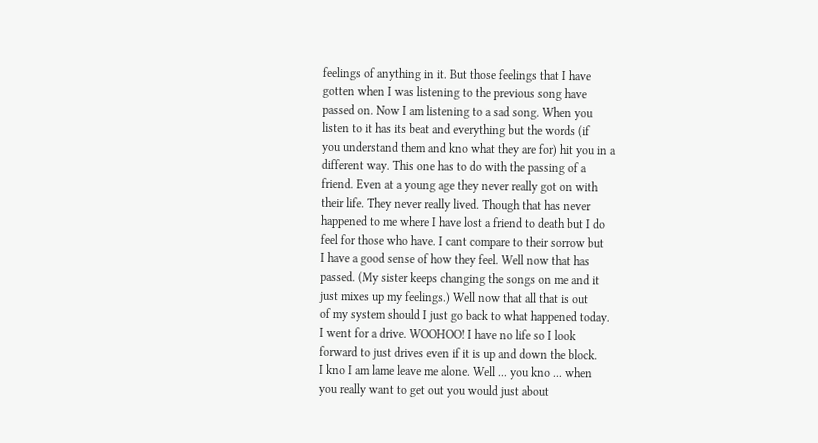feelings of anything in it. But those feelings that I have
gotten when I was listening to the previous song have
passed on. Now I am listening to a sad song. When you
listen to it has its beat and everything but the words (if
you understand them and kno what they are for) hit you in a
different way. This one has to do with the passing of a
friend. Even at a young age they never really got on with
their life. They never really lived. Though that has never
happened to me where I have lost a friend to death but I do
feel for those who have. I cant compare to their sorrow but
I have a good sense of how they feel. Well now that has
passed. (My sister keeps changing the songs on me and it
just mixes up my feelings.) Well now that all that is out
of my system should I just go back to what happened today.
I went for a drive. WOOHOO! I have no life so I look
forward to just drives even if it is up and down the block.
I kno I am lame leave me alone. Well ... you kno ... when
you really want to get out you would just about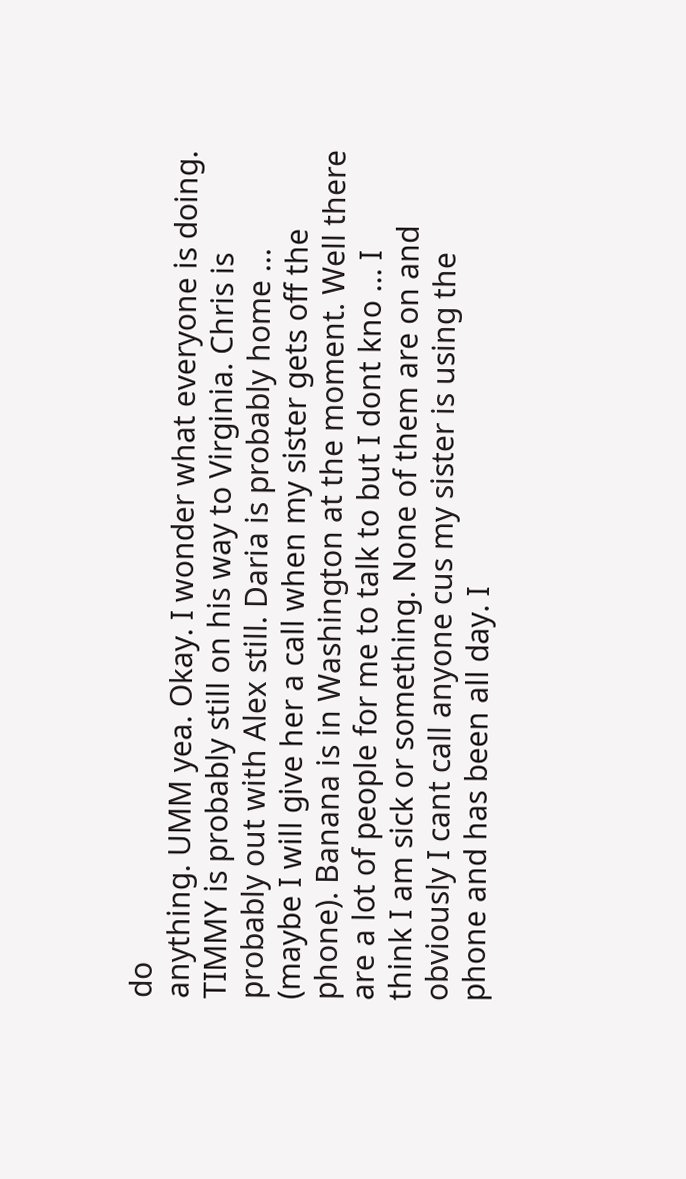do
anything. UMM yea. Okay. I wonder what everyone is doing.
TIMMY is probably still on his way to Virginia. Chris is
probably out with Alex still. Daria is probably home ...
(maybe I will give her a call when my sister gets off the
phone). Banana is in Washington at the moment. Well there
are a lot of people for me to talk to but I dont kno ... I
think I am sick or something. None of them are on and
obviously I cant call anyone cus my sister is using the
phone and has been all day. I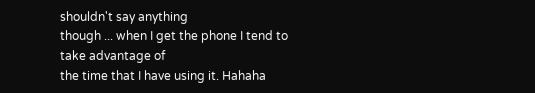shouldn't say anything
though ... when I get the phone I tend to take advantage of
the time that I have using it. Hahaha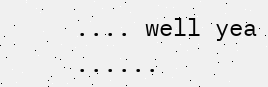.... well yea ......